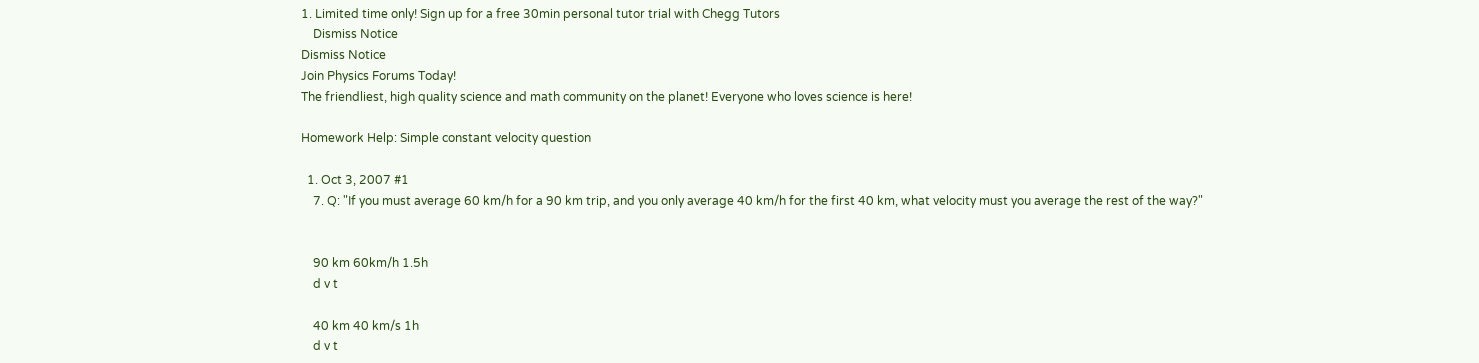1. Limited time only! Sign up for a free 30min personal tutor trial with Chegg Tutors
    Dismiss Notice
Dismiss Notice
Join Physics Forums Today!
The friendliest, high quality science and math community on the planet! Everyone who loves science is here!

Homework Help: Simple constant velocity question

  1. Oct 3, 2007 #1
    7. Q: "If you must average 60 km/h for a 90 km trip, and you only average 40 km/h for the first 40 km, what velocity must you average the rest of the way?"


    90 km 60km/h 1.5h
    d v t

    40 km 40 km/s 1h
    d v t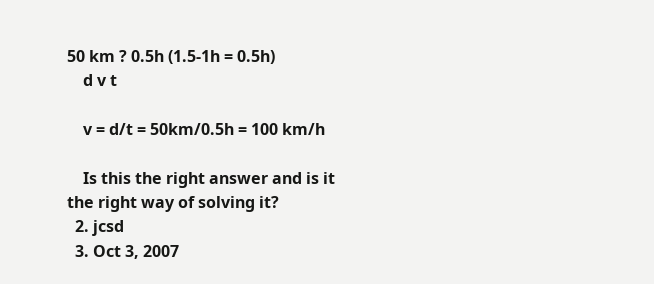50 km ? 0.5h (1.5-1h = 0.5h)
    d v t

    v = d/t = 50km/0.5h = 100 km/h

    Is this the right answer and is it the right way of solving it?
  2. jcsd
  3. Oct 3, 2007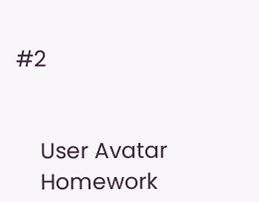#2


    User Avatar
    Homework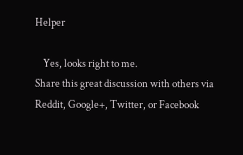Helper

    Yes, looks right to me.
Share this great discussion with others via Reddit, Google+, Twitter, or Facebook